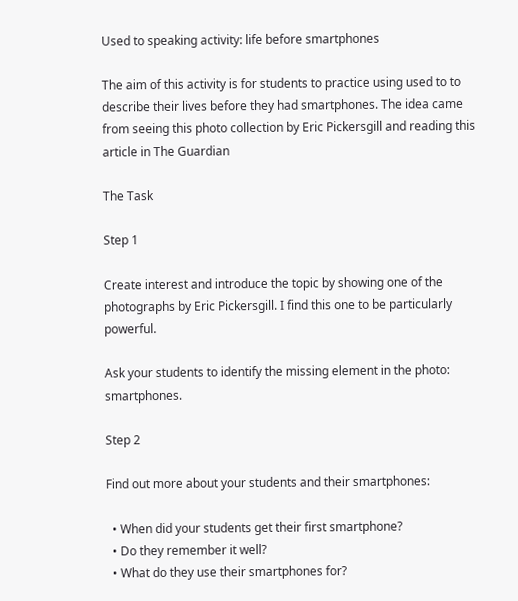Used to speaking activity: life before smartphones

The aim of this activity is for students to practice using used to to describe their lives before they had smartphones. The idea came from seeing this photo collection by Eric Pickersgill and reading this article in The Guardian

The Task

Step 1

Create interest and introduce the topic by showing one of the photographs by Eric Pickersgill. I find this one to be particularly powerful.

Ask your students to identify the missing element in the photo: smartphones.

Step 2

Find out more about your students and their smartphones:

  • When did your students get their first smartphone?
  • Do they remember it well?
  • What do they use their smartphones for?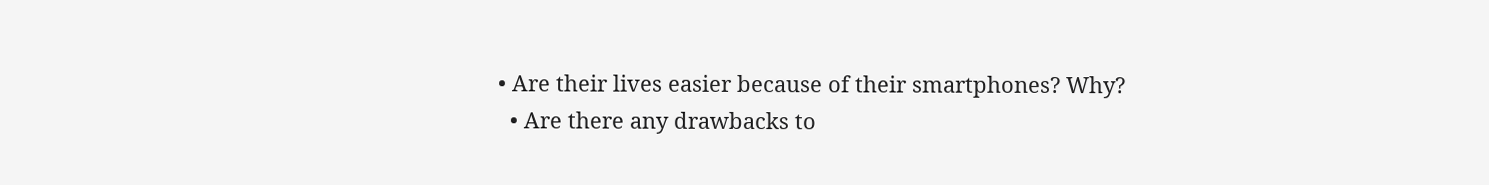• Are their lives easier because of their smartphones? Why?
  • Are there any drawbacks to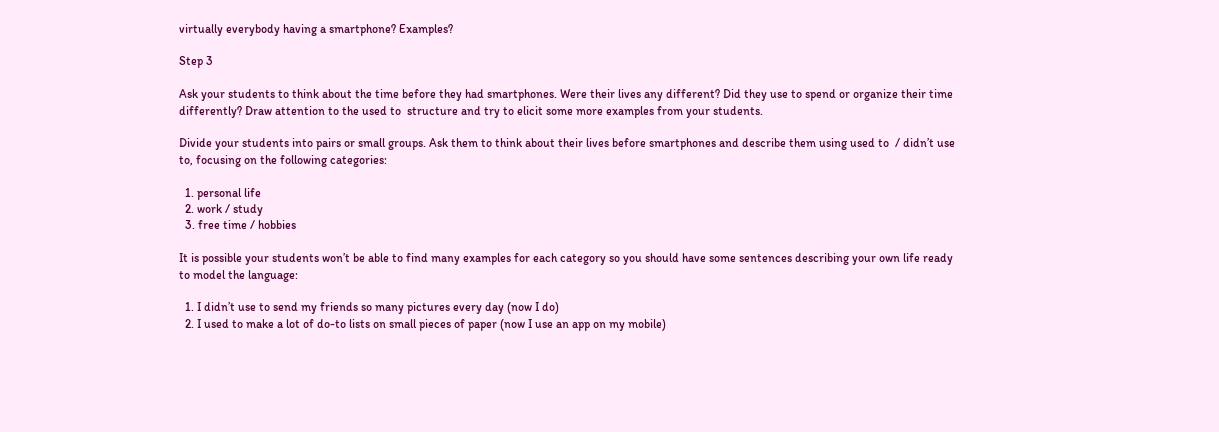virtually everybody having a smartphone? Examples?

Step 3

Ask your students to think about the time before they had smartphones. Were their lives any different? Did they use to spend or organize their time differently? Draw attention to the used to  structure and try to elicit some more examples from your students.

Divide your students into pairs or small groups. Ask them to think about their lives before smartphones and describe them using used to  / didn’t use to, focusing on the following categories:

  1. personal life
  2. work / study
  3. free time / hobbies

It is possible your students won’t be able to find many examples for each category so you should have some sentences describing your own life ready to model the language:

  1. I didn’t use to send my friends so many pictures every day (now I do)
  2. I used to make a lot of do-to lists on small pieces of paper (now I use an app on my mobile)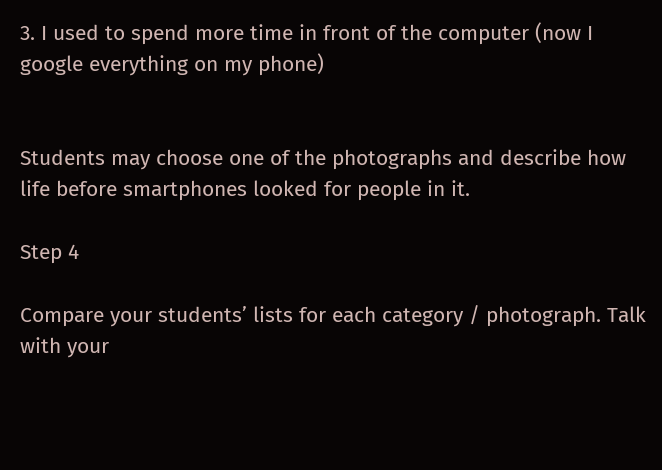3. I used to spend more time in front of the computer (now I google everything on my phone)


Students may choose one of the photographs and describe how life before smartphones looked for people in it.

Step 4

Compare your students’ lists for each category / photograph. Talk with your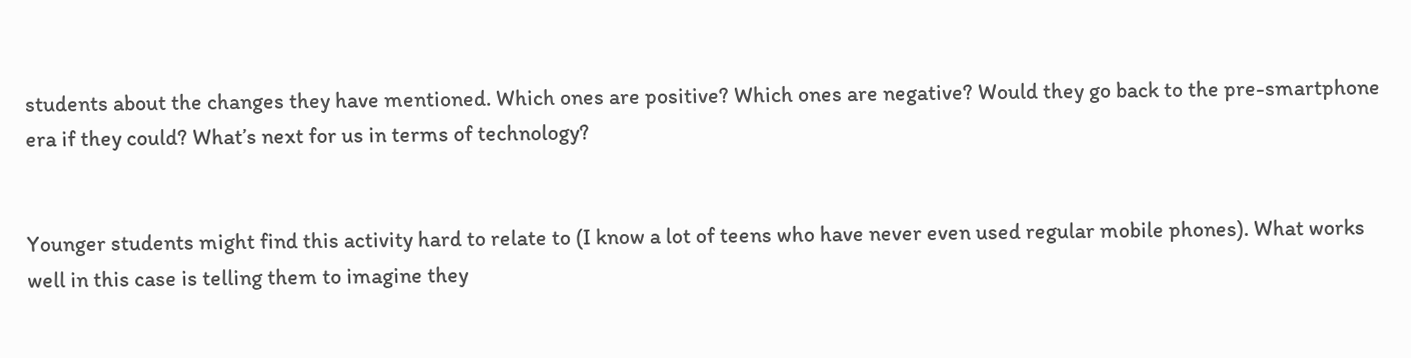students about the changes they have mentioned. Which ones are positive? Which ones are negative? Would they go back to the pre-smartphone era if they could? What’s next for us in terms of technology?


Younger students might find this activity hard to relate to (I know a lot of teens who have never even used regular mobile phones). What works well in this case is telling them to imagine they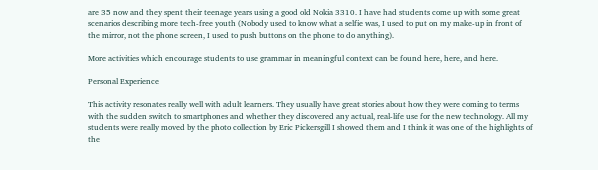are 35 now and they spent their teenage years using a good old Nokia 3310. I have had students come up with some great scenarios describing more tech-free youth (Nobody used to know what a selfie was, I used to put on my make-up in front of the mirror, not the phone screen, I used to push buttons on the phone to do anything).

More activities which encourage students to use grammar in meaningful context can be found here, here, and here.

Personal Experience

This activity resonates really well with adult learners. They usually have great stories about how they were coming to terms with the sudden switch to smartphones and whether they discovered any actual, real-life use for the new technology. All my students were really moved by the photo collection by Eric Pickersgill I showed them and I think it was one of the highlights of the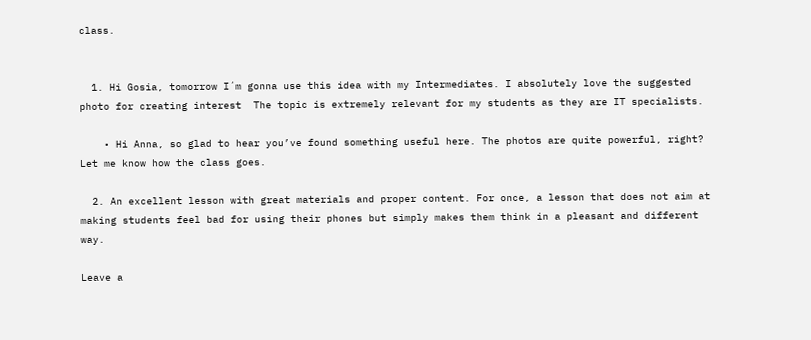class.


  1. Hi Gosia, tomorrow I´m gonna use this idea with my Intermediates. I absolutely love the suggested photo for creating interest  The topic is extremely relevant for my students as they are IT specialists.

    • Hi Anna, so glad to hear you’ve found something useful here. The photos are quite powerful, right? Let me know how the class goes.

  2. An excellent lesson with great materials and proper content. For once, a lesson that does not aim at making students feel bad for using their phones but simply makes them think in a pleasant and different way.

Leave a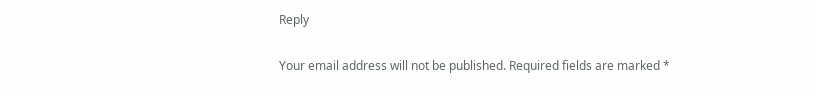Reply

Your email address will not be published. Required fields are marked *